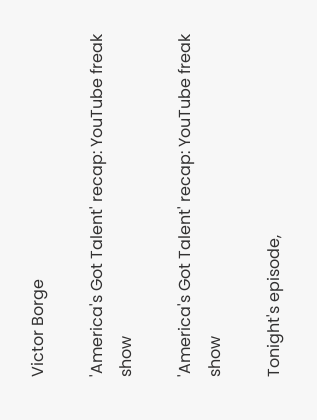Victor Borge

'America's Got Talent' recap: YouTube freak show

'America's Got Talent' recap: YouTube freak show

Tonight's episode,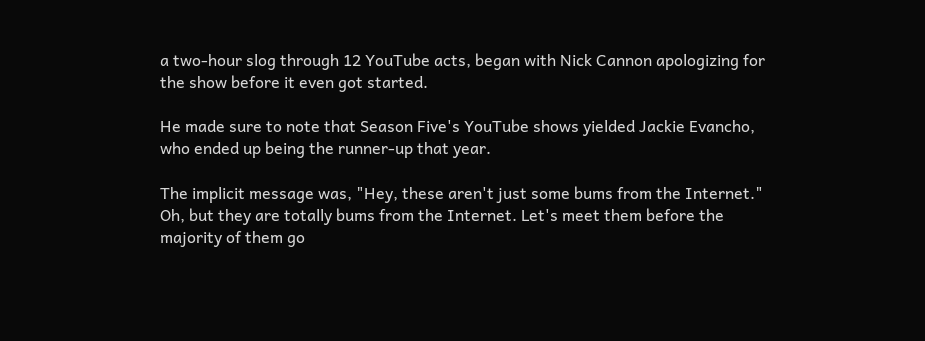a two-hour slog through 12 YouTube acts, began with Nick Cannon apologizing for the show before it even got started.

He made sure to note that Season Five's YouTube shows yielded Jackie Evancho, who ended up being the runner-up that year.

The implicit message was, "Hey, these aren't just some bums from the Internet." Oh, but they are totally bums from the Internet. Let's meet them before the majority of them go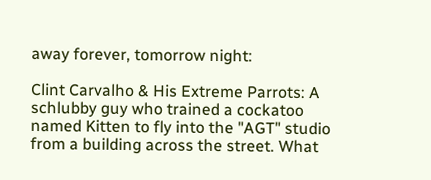away forever, tomorrow night:

Clint Carvalho & His Extreme Parrots: A schlubby guy who trained a cockatoo named Kitten to fly into the "AGT" studio from a building across the street. What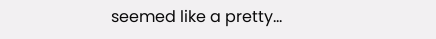seemed like a pretty...